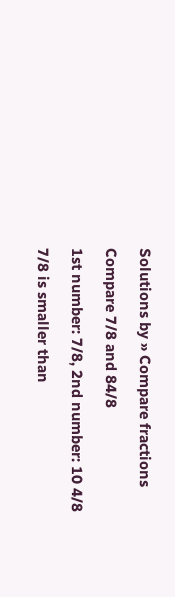Solutions by » Compare fractions

Compare 7/8 and 84/8

1st number: 7/8, 2nd number: 10 4/8

7/8 is smaller than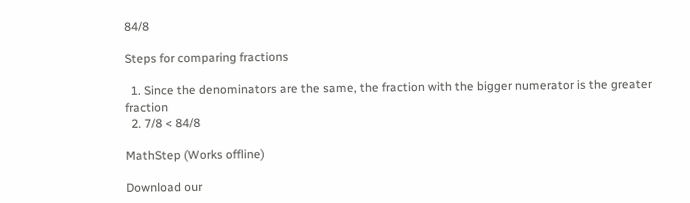84/8

Steps for comparing fractions

  1. Since the denominators are the same, the fraction with the bigger numerator is the greater fraction
  2. 7/8 < 84/8

MathStep (Works offline)

Download our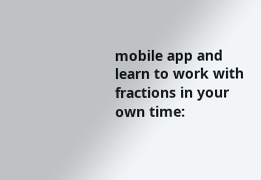mobile app and learn to work with fractions in your own time: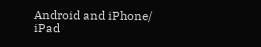Android and iPhone/ iPad